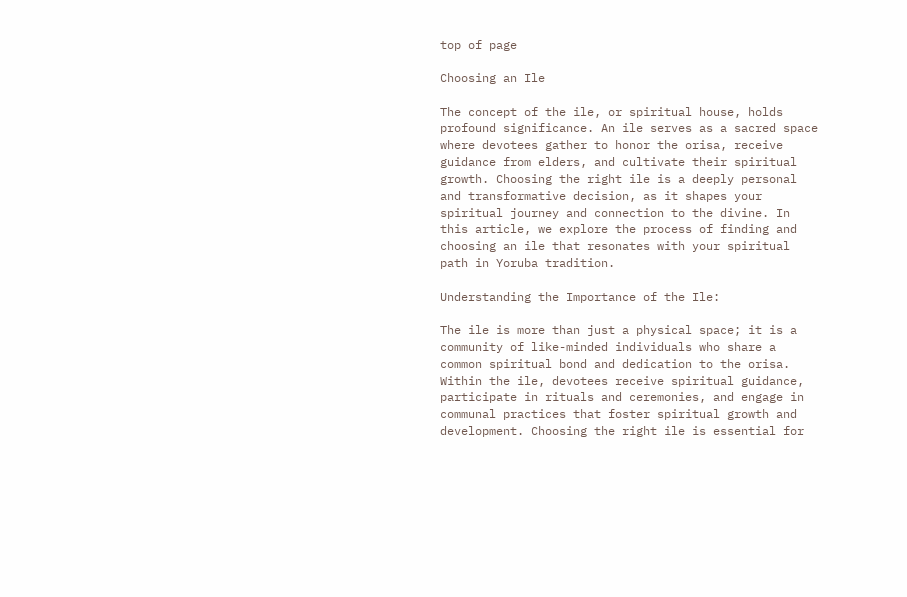top of page

Choosing an Ile

The concept of the ile, or spiritual house, holds profound significance. An ile serves as a sacred space where devotees gather to honor the orisa, receive guidance from elders, and cultivate their spiritual growth. Choosing the right ile is a deeply personal and transformative decision, as it shapes your spiritual journey and connection to the divine. In this article, we explore the process of finding and choosing an ile that resonates with your spiritual path in Yoruba tradition.

Understanding the Importance of the Ile:

The ile is more than just a physical space; it is a community of like-minded individuals who share a common spiritual bond and dedication to the orisa. Within the ile, devotees receive spiritual guidance, participate in rituals and ceremonies, and engage in communal practices that foster spiritual growth and development. Choosing the right ile is essential for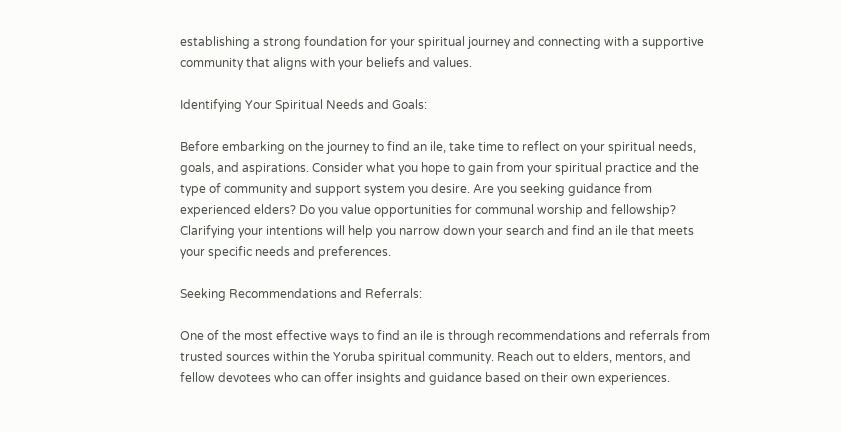establishing a strong foundation for your spiritual journey and connecting with a supportive community that aligns with your beliefs and values.

Identifying Your Spiritual Needs and Goals:

Before embarking on the journey to find an ile, take time to reflect on your spiritual needs, goals, and aspirations. Consider what you hope to gain from your spiritual practice and the type of community and support system you desire. Are you seeking guidance from experienced elders? Do you value opportunities for communal worship and fellowship? Clarifying your intentions will help you narrow down your search and find an ile that meets your specific needs and preferences.

Seeking Recommendations and Referrals:

One of the most effective ways to find an ile is through recommendations and referrals from trusted sources within the Yoruba spiritual community. Reach out to elders, mentors, and fellow devotees who can offer insights and guidance based on their own experiences.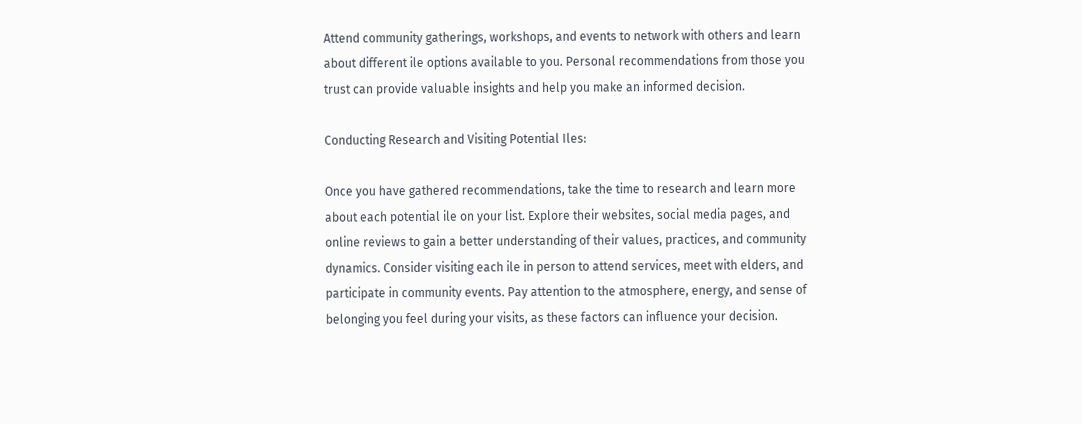Attend community gatherings, workshops, and events to network with others and learn about different ile options available to you. Personal recommendations from those you trust can provide valuable insights and help you make an informed decision.

Conducting Research and Visiting Potential Iles:

Once you have gathered recommendations, take the time to research and learn more about each potential ile on your list. Explore their websites, social media pages, and online reviews to gain a better understanding of their values, practices, and community dynamics. Consider visiting each ile in person to attend services, meet with elders, and participate in community events. Pay attention to the atmosphere, energy, and sense of belonging you feel during your visits, as these factors can influence your decision.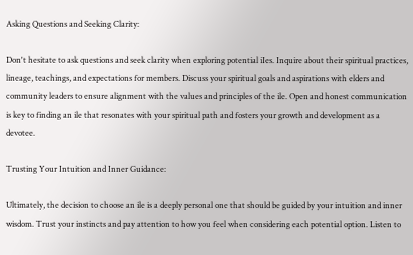Asking Questions and Seeking Clarity:

Don't hesitate to ask questions and seek clarity when exploring potential iIes. Inquire about their spiritual practices, lineage, teachings, and expectations for members. Discuss your spiritual goals and aspirations with elders and community leaders to ensure alignment with the values and principles of the ile. Open and honest communication is key to finding an ile that resonates with your spiritual path and fosters your growth and development as a devotee.

Trusting Your Intuition and Inner Guidance:

Ultimately, the decision to choose an ile is a deeply personal one that should be guided by your intuition and inner wisdom. Trust your instincts and pay attention to how you feel when considering each potential option. Listen to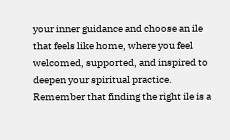your inner guidance and choose an ile that feels like home, where you feel welcomed, supported, and inspired to deepen your spiritual practice. Remember that finding the right ile is a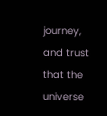journey, and trust that the universe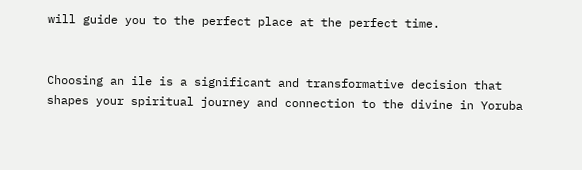will guide you to the perfect place at the perfect time.


Choosing an ile is a significant and transformative decision that shapes your spiritual journey and connection to the divine in Yoruba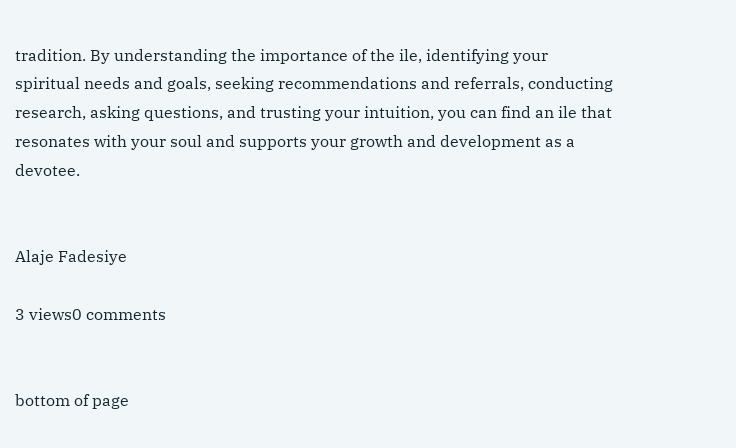tradition. By understanding the importance of the ile, identifying your spiritual needs and goals, seeking recommendations and referrals, conducting research, asking questions, and trusting your intuition, you can find an ile that resonates with your soul and supports your growth and development as a devotee.


Alaje Fadesiye

3 views0 comments


bottom of page